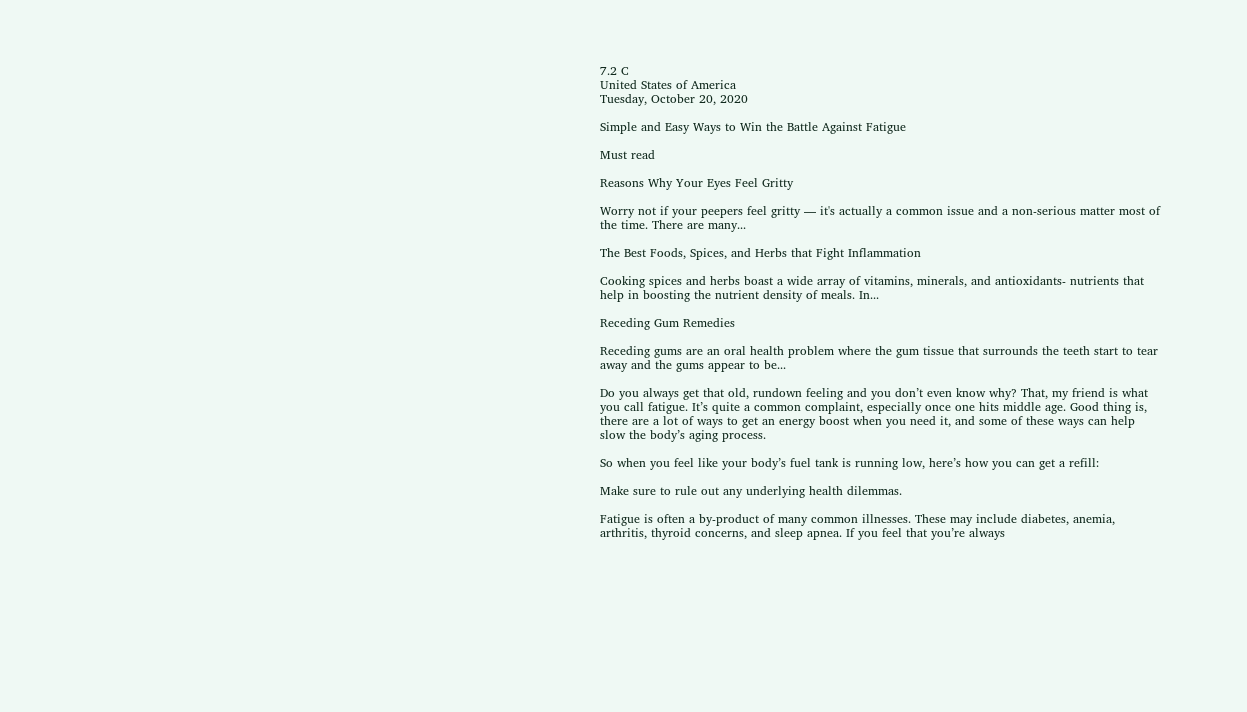7.2 C
United States of America
Tuesday, October 20, 2020

Simple and Easy Ways to Win the Battle Against Fatigue

Must read

Reasons Why Your Eyes Feel Gritty

Worry not if your peepers feel gritty — it's actually a common issue and a non-serious matter most of the time. There are many...

The Best Foods, Spices, and Herbs that Fight Inflammation

Cooking spices and herbs boast a wide array of vitamins, minerals, and antioxidants- nutrients that help in boosting the nutrient density of meals. In...

Receding Gum Remedies

Receding gums are an oral health problem where the gum tissue that surrounds the teeth start to tear away and the gums appear to be...

Do you always get that old, rundown feeling and you don’t even know why? That, my friend is what you call fatigue. It’s quite a common complaint, especially once one hits middle age. Good thing is, there are a lot of ways to get an energy boost when you need it, and some of these ways can help slow the body’s aging process.

So when you feel like your body’s fuel tank is running low, here’s how you can get a refill:

Make sure to rule out any underlying health dilemmas.

Fatigue is often a by-product of many common illnesses. These may include diabetes, anemia, arthritis, thyroid concerns, and sleep apnea. If you feel that you’re always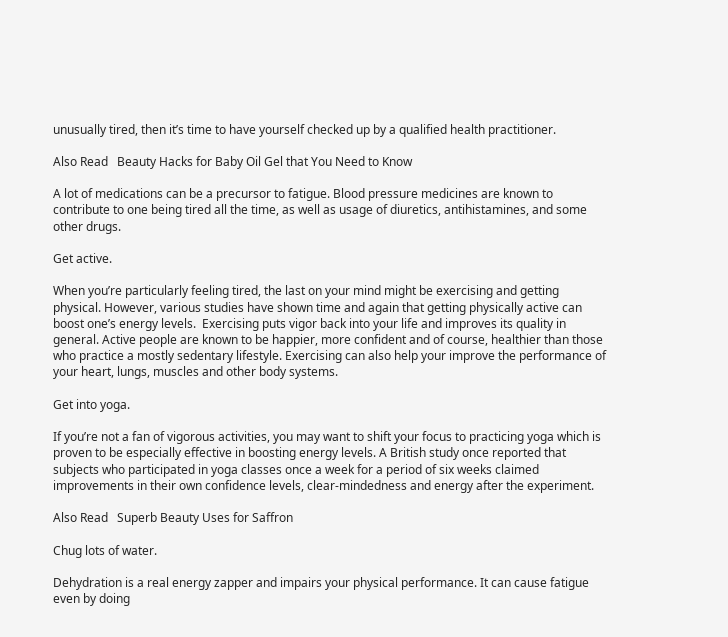unusually tired, then it’s time to have yourself checked up by a qualified health practitioner.

Also Read   Beauty Hacks for Baby Oil Gel that You Need to Know

A lot of medications can be a precursor to fatigue. Blood pressure medicines are known to contribute to one being tired all the time, as well as usage of diuretics, antihistamines, and some other drugs.

Get active.

When you’re particularly feeling tired, the last on your mind might be exercising and getting physical. However, various studies have shown time and again that getting physically active can boost one’s energy levels.  Exercising puts vigor back into your life and improves its quality in general. Active people are known to be happier, more confident and of course, healthier than those who practice a mostly sedentary lifestyle. Exercising can also help your improve the performance of your heart, lungs, muscles and other body systems.

Get into yoga.

If you’re not a fan of vigorous activities, you may want to shift your focus to practicing yoga which is proven to be especially effective in boosting energy levels. A British study once reported that subjects who participated in yoga classes once a week for a period of six weeks claimed improvements in their own confidence levels, clear-mindedness and energy after the experiment.

Also Read   Superb Beauty Uses for Saffron

Chug lots of water.

Dehydration is a real energy zapper and impairs your physical performance. It can cause fatigue even by doing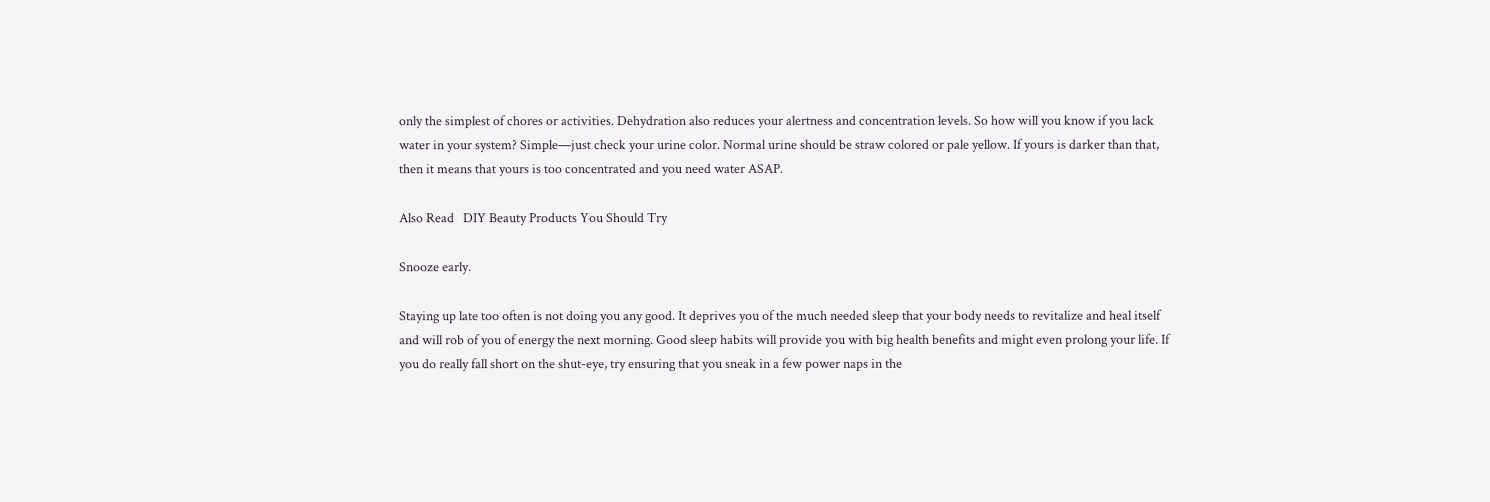only the simplest of chores or activities. Dehydration also reduces your alertness and concentration levels. So how will you know if you lack water in your system? Simple—just check your urine color. Normal urine should be straw colored or pale yellow. If yours is darker than that, then it means that yours is too concentrated and you need water ASAP.

Also Read   DIY Beauty Products You Should Try

Snooze early.

Staying up late too often is not doing you any good. It deprives you of the much needed sleep that your body needs to revitalize and heal itself and will rob of you of energy the next morning. Good sleep habits will provide you with big health benefits and might even prolong your life. If you do really fall short on the shut-eye, try ensuring that you sneak in a few power naps in the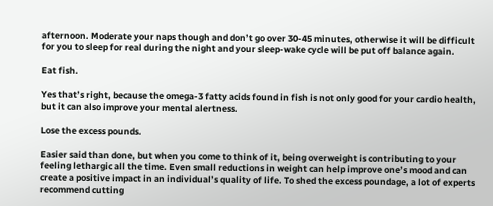afternoon. Moderate your naps though and don’t go over 30-45 minutes, otherwise it will be difficult for you to sleep for real during the night and your sleep-wake cycle will be put off balance again.

Eat fish.

Yes that’s right, because the omega-3 fatty acids found in fish is not only good for your cardio health, but it can also improve your mental alertness.

Lose the excess pounds.

Easier said than done, but when you come to think of it, being overweight is contributing to your feeling lethargic all the time. Even small reductions in weight can help improve one’s mood and can create a positive impact in an individual’s quality of life. To shed the excess poundage, a lot of experts recommend cutting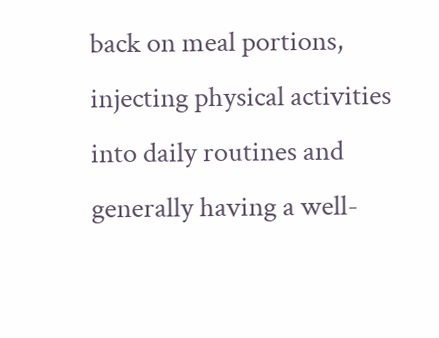back on meal portions, injecting physical activities into daily routines and generally having a well-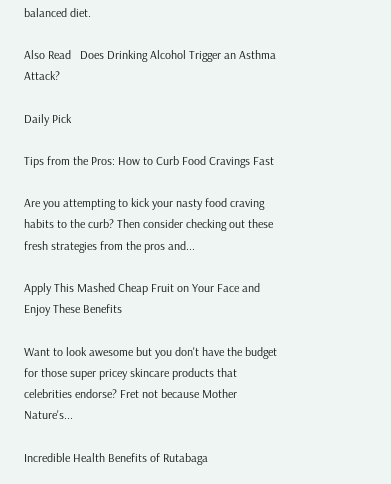balanced diet.

Also Read   Does Drinking Alcohol Trigger an Asthma Attack?

Daily Pick

Tips from the Pros: How to Curb Food Cravings Fast

Are you attempting to kick your nasty food craving habits to the curb? Then consider checking out these fresh strategies from the pros and...

Apply This Mashed Cheap Fruit on Your Face and Enjoy These Benefits

Want to look awesome but you don't have the budget for those super pricey skincare products that celebrities endorse? Fret not because Mother Nature's...

Incredible Health Benefits of Rutabaga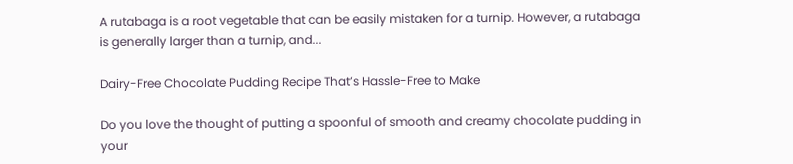A rutabaga is a root vegetable that can be easily mistaken for a turnip. However, a rutabaga is generally larger than a turnip, and...

Dairy-Free Chocolate Pudding Recipe That’s Hassle-Free to Make

Do you love the thought of putting a spoonful of smooth and creamy chocolate pudding in your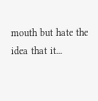mouth but hate the idea that it...